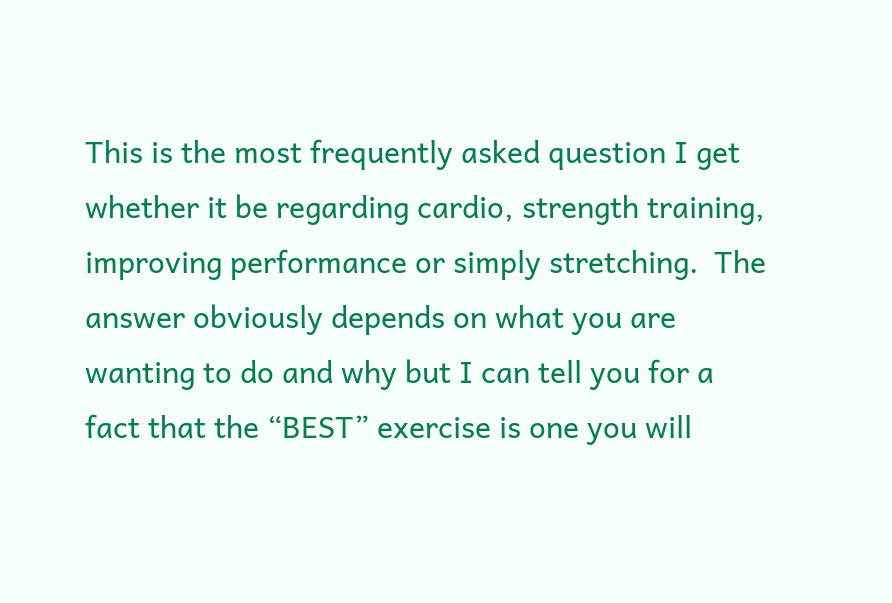This is the most frequently asked question I get whether it be regarding cardio, strength training, improving performance or simply stretching.  The answer obviously depends on what you are wanting to do and why but I can tell you for a fact that the “BEST” exercise is one you will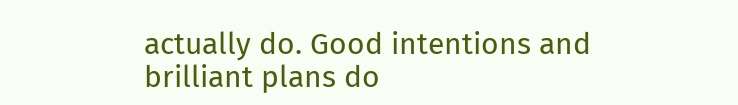actually do. Good intentions and brilliant plans do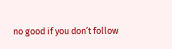no good if you don’t follow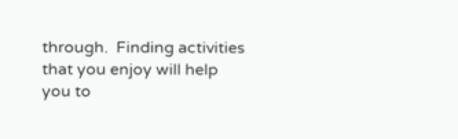through.  Finding activities that you enjoy will help you to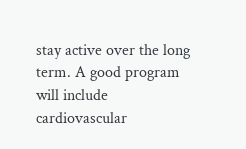stay active over the long term. A good program will include cardiovascular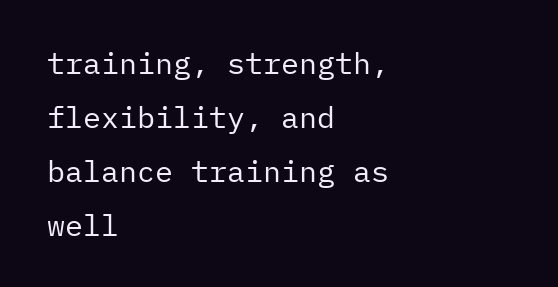training, strength, flexibility, and balance training as well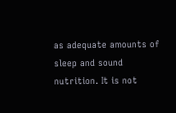as adequate amounts of sleep and sound nutrition. It is not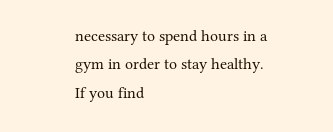necessary to spend hours in a gym in order to stay healthy. If you find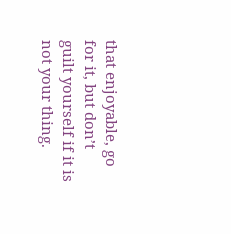that enjoyable, go for it, but don’t guilt yourself if it is not your thing.